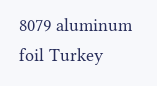8079 aluminum foil Turkey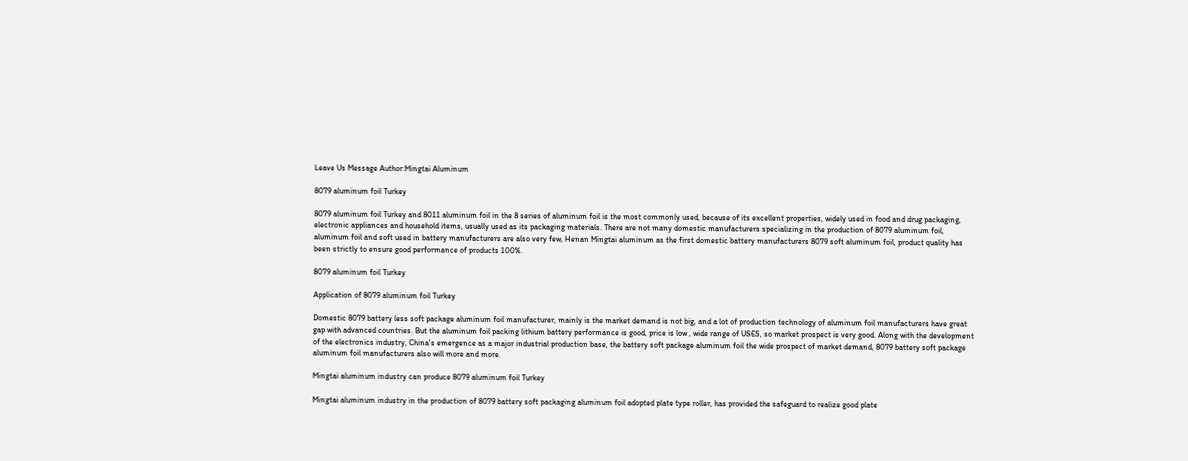Leave Us Message Author:Mingtai Aluminum

8079 aluminum foil Turkey

8079 aluminum foil Turkey and 8011 aluminum foil in the 8 series of aluminum foil is the most commonly used, because of its excellent properties, widely used in food and drug packaging, electronic appliances and household items, usually used as its packaging materials. There are not many domestic manufacturers specializing in the production of 8079 aluminum foil, aluminum foil and soft used in battery manufacturers are also very few, Henan Mingtai aluminum as the first domestic battery manufacturers 8079 soft aluminum foil, product quality has been strictly to ensure good performance of products 100%.

8079 aluminum foil Turkey

Application of 8079 aluminum foil Turkey

Domestic 8079 battery less soft package aluminum foil manufacturer, mainly is the market demand is not big, and a lot of production technology of aluminum foil manufacturers have great gap with advanced countries. But the aluminum foil packing lithium battery performance is good, price is low , wide range of USES, so market prospect is very good. Along with the development of the electronics industry, China's emergence as a major industrial production base, the battery soft package aluminum foil the wide prospect of market demand, 8079 battery soft package aluminum foil manufacturers also will more and more.

Mingtai aluminum industry can produce 8079 aluminum foil Turkey

Mingtai aluminum industry in the production of 8079 battery soft packaging aluminum foil adopted plate type roller, has provided the safeguard to realize good plate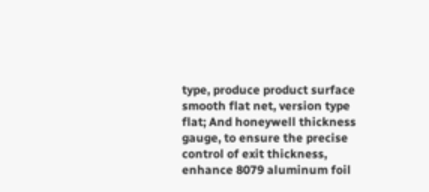type, produce product surface smooth flat net, version type flat; And honeywell thickness gauge, to ensure the precise control of exit thickness, enhance 8079 aluminum foil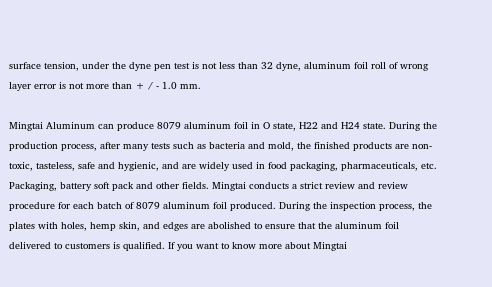surface tension, under the dyne pen test is not less than 32 dyne, aluminum foil roll of wrong layer error is not more than + / - 1.0 mm.

Mingtai Aluminum can produce 8079 aluminum foil in O state, H22 and H24 state. During the production process, after many tests such as bacteria and mold, the finished products are non-toxic, tasteless, safe and hygienic, and are widely used in food packaging, pharmaceuticals, etc. Packaging, battery soft pack and other fields. Mingtai conducts a strict review and review procedure for each batch of 8079 aluminum foil produced. During the inspection process, the plates with holes, hemp skin, and edges are abolished to ensure that the aluminum foil delivered to customers is qualified. If you want to know more about Mingtai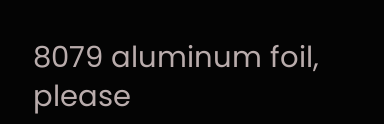8079 aluminum foil, please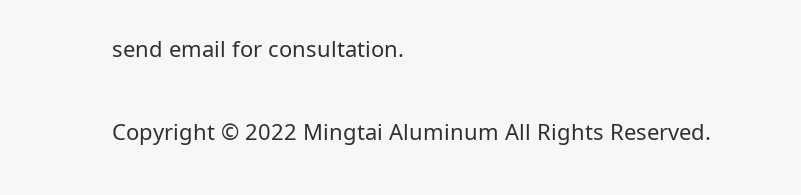send email for consultation.

Copyright © 2022 Mingtai Aluminum All Rights Reserved.